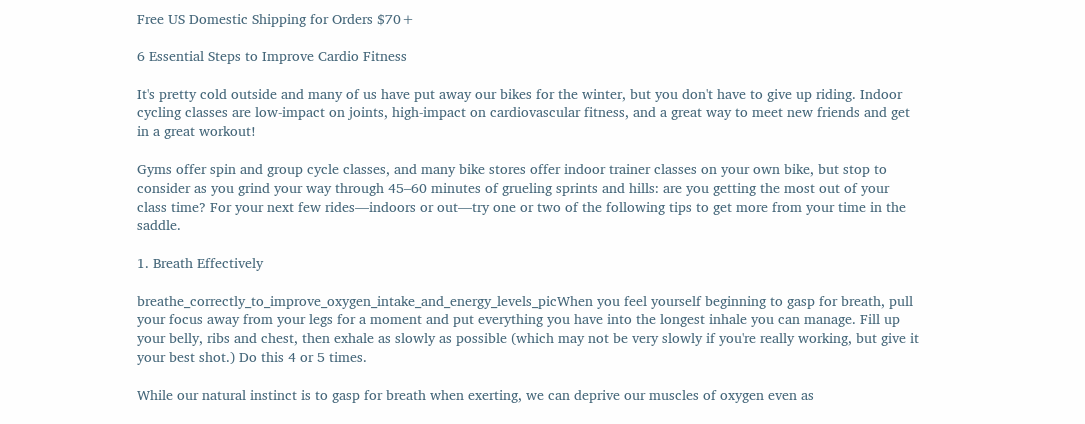Free US Domestic Shipping for Orders $70+

6 Essential Steps to Improve Cardio Fitness

It's pretty cold outside and many of us have put away our bikes for the winter, but you don't have to give up riding. Indoor cycling classes are low-impact on joints, high-impact on cardiovascular fitness, and a great way to meet new friends and get in a great workout!

Gyms offer spin and group cycle classes, and many bike stores offer indoor trainer classes on your own bike, but stop to consider as you grind your way through 45–60 minutes of grueling sprints and hills: are you getting the most out of your class time? For your next few rides—indoors or out—try one or two of the following tips to get more from your time in the saddle.

1. Breath Effectively

breathe_correctly_to_improve_oxygen_intake_and_energy_levels_picWhen you feel yourself beginning to gasp for breath, pull your focus away from your legs for a moment and put everything you have into the longest inhale you can manage. Fill up your belly, ribs and chest, then exhale as slowly as possible (which may not be very slowly if you're really working, but give it your best shot.) Do this 4 or 5 times.

While our natural instinct is to gasp for breath when exerting, we can deprive our muscles of oxygen even as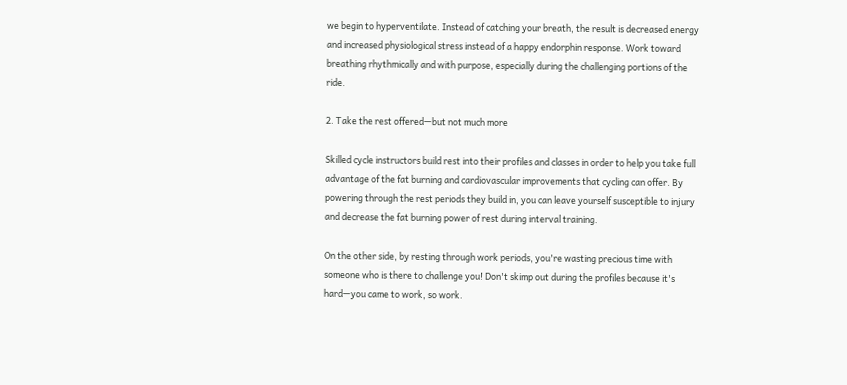we begin to hyperventilate. Instead of catching your breath, the result is decreased energy and increased physiological stress instead of a happy endorphin response. Work toward breathing rhythmically and with purpose, especially during the challenging portions of the ride.

2. Take the rest offered—but not much more

Skilled cycle instructors build rest into their profiles and classes in order to help you take full advantage of the fat burning and cardiovascular improvements that cycling can offer. By powering through the rest periods they build in, you can leave yourself susceptible to injury and decrease the fat burning power of rest during interval training.

On the other side, by resting through work periods, you're wasting precious time with someone who is there to challenge you! Don't skimp out during the profiles because it's hard—you came to work, so work.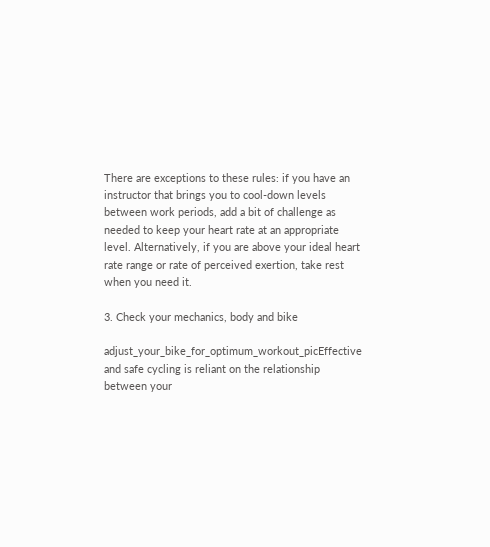There are exceptions to these rules: if you have an instructor that brings you to cool-down levels between work periods, add a bit of challenge as needed to keep your heart rate at an appropriate level. Alternatively, if you are above your ideal heart rate range or rate of perceived exertion, take rest when you need it.

3. Check your mechanics, body and bike

adjust_your_bike_for_optimum_workout_picEffective and safe cycling is reliant on the relationship between your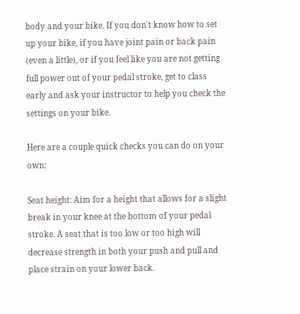body and your bike. If you don't know how to set up your bike, if you have joint pain or back pain (even a little), or if you feel like you are not getting full power out of your pedal stroke, get to class early and ask your instructor to help you check the settings on your bike.

Here are a couple quick checks you can do on your own:

Seat height: Aim for a height that allows for a slight break in your knee at the bottom of your pedal stroke. A seat that is too low or too high will decrease strength in both your push and pull and place strain on your lower back.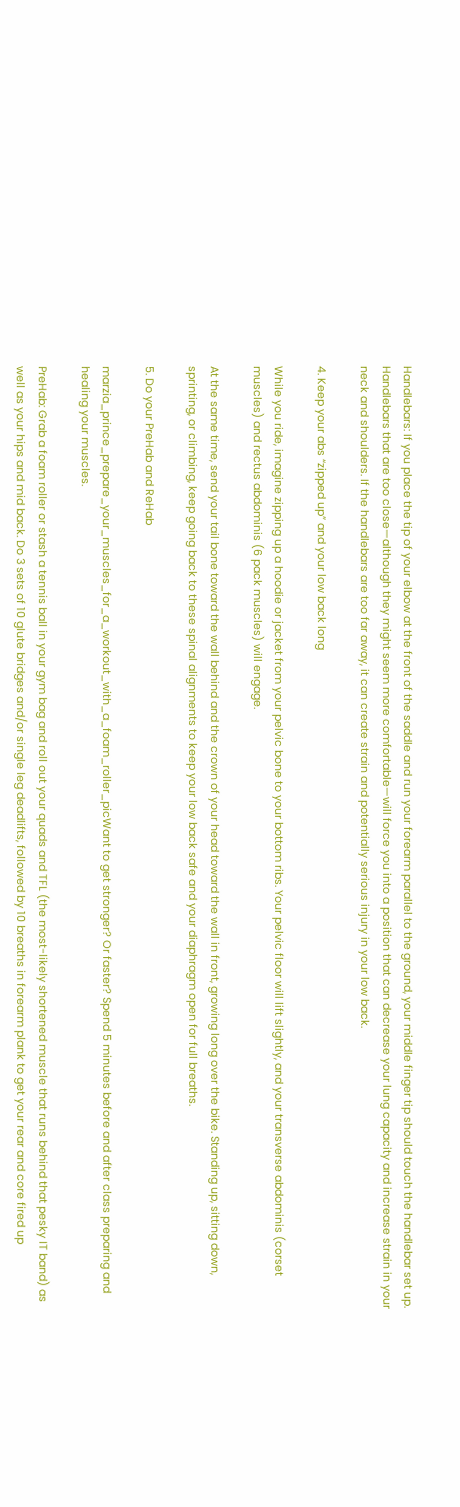Handlebars: If you place the tip of your elbow at the front of the saddle and run your forearm parallel to the ground, your middle finger tip should touch the handlebar set up. Handlebars that are too close—although they might seem more comfortable—will force you into a position that can decrease your lung capacity and increase strain in your neck and shoulders. If the handlebars are too far away, it can create strain and potentially serious injury in your low back.

4. Keep your abs “zipped up” and your low back long

While you ride, imagine zipping up a hoodie or jacket from your pelvic bone to your bottom ribs. Your pelvic floor will lift slightly, and your transverse abdominis (corset muscles) and rectus abdominis (6 pack muscles) will engage.

At the same time, send your tail bone toward the wall behind and the crown of your head toward the wall in front, growing long over the bike. Standing up, sitting down, sprinting, or climbing, keep going back to these spinal alignments to keep your low back safe and your diaphragm open for full breaths.

5. Do your PreHab and ReHab

marzia_prince_prepare_your_muscles_for_a_workout_with_a_foam_roller_picWant to get stronger? Or faster? Spend 5 minutes before and after class preparing and healing your muscles.

PreHab: Grab a foam roller or stash a tennis ball in your gym bag and roll out your quads and TFL (the most-likely shortened muscle that runs behind that pesky IT band) as well as your hips and mid back. Do 3 sets of 10 glute bridges and/or single leg deadlifts, followed by 10 breaths in forearm plank to get your rear and core fired up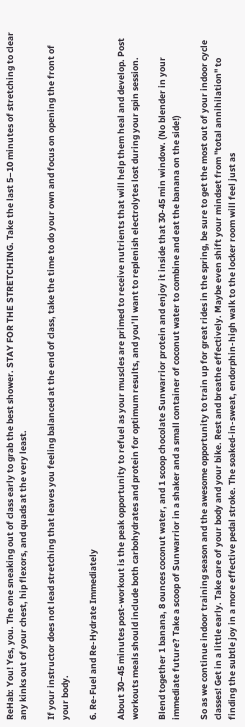ReHab: You! Yes, you. The one sneaking out of class early to grab the best shower. STAY FOR THE STRETCHING. Take the last 5–10 minutes of stretching to clear any kinks out of your chest, hip flexors, and quads at the very least.

If your instructor does not lead stretching that leaves you feeling balanced at the end of class, take the time to do your own and focus on opening the front of your body.

6. Re-Fuel and Re-Hydrate Immediately

About 30–45 minutes post-workout is the peak opportunity to refuel as your muscles are primed to receive nutrients that will help them heal and develop. Post workouts meals should include both carbohydrates and protein for optimum results, and you’ll want to replenish electrolytes lost during your spin session.

Blend together 1 banana, 8 ounces coconut water, and 1 scoop chocolate Sunwarrior protein and enjoy it inside that 30-45 min window. (No blender in your immediate future? Take a scoop of Sunwarrior in a shaker and a small container of coconut water to combine and eat the banana on the side!)

So as we continue indoor training season and the awesome opportunity to train up for great rides in the spring, be sure to get the most out of your indoor cycle classes! Get in a little early. Take care of your body and your bike. Rest and breathe effectively. Maybe even shift your mindset from "total annihilation" to finding the subtle joy in a more effective pedal stroke. The soaked-in-sweat, endorphin-high walk to the locker room will feel just as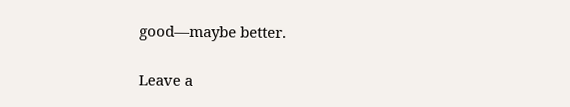good—maybe better.

Leave a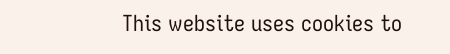This website uses cookies to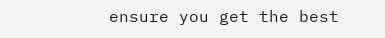ensure you get the best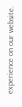experience on our website.